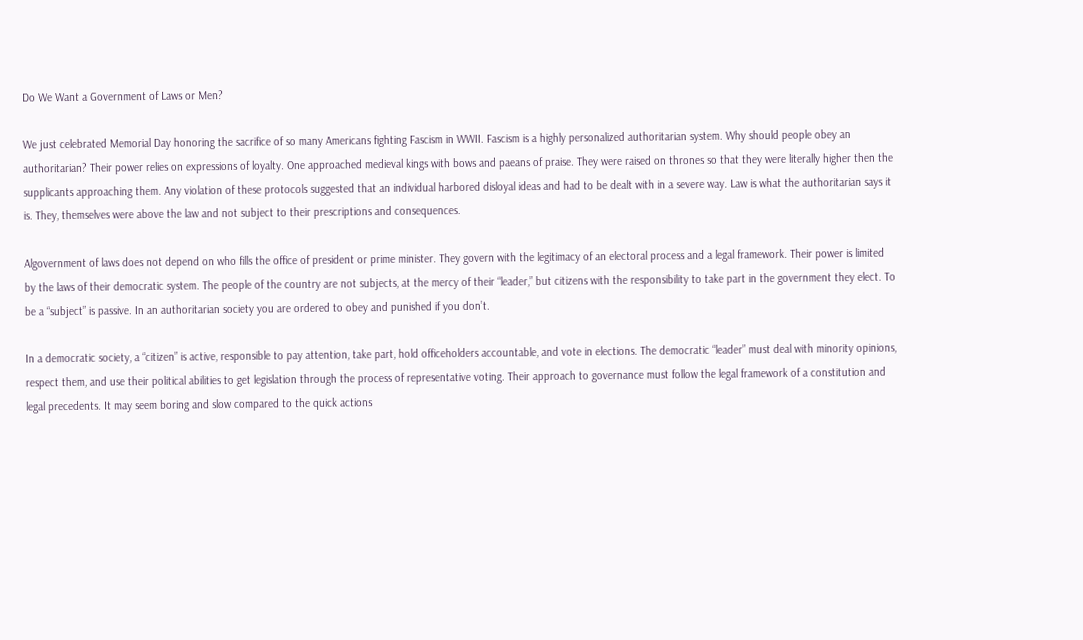Do We Want a Government of Laws or Men?

We just celebrated Memorial Day honoring the sacrifice of so many Americans fighting Fascism in WWII. Fascism is a highly personalized authoritarian system. Why should people obey an authoritarian? Their power relies on expressions of loyalty. One approached medieval kings with bows and paeans of praise. They were raised on thrones so that they were literally higher then the supplicants approaching them. Any violation of these protocols suggested that an individual harbored disloyal ideas and had to be dealt with in a severe way. Law is what the authoritarian says it is. They, themselves were above the law and not subject to their prescriptions and consequences.

Algovernment of laws does not depend on who fills the office of president or prime minister. They govern with the legitimacy of an electoral process and a legal framework. Their power is limited by the laws of their democratic system. The people of the country are not subjects, at the mercy of their “leader,” but citizens with the responsibility to take part in the government they elect. To be a “subject” is passive. In an authoritarian society you are ordered to obey and punished if you don’t.

In a democratic society, a “citizen” is active, responsible to pay attention, take part, hold officeholders accountable, and vote in elections. The democratic “leader” must deal with minority opinions, respect them, and use their political abilities to get legislation through the process of representative voting. Their approach to governance must follow the legal framework of a constitution and legal precedents. It may seem boring and slow compared to the quick actions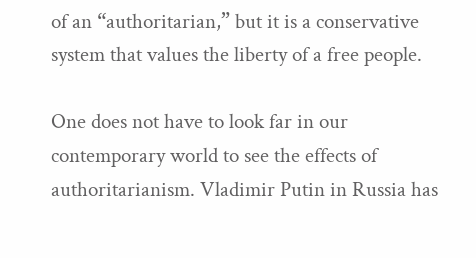of an “authoritarian,” but it is a conservative system that values the liberty of a free people.

One does not have to look far in our contemporary world to see the effects of authoritarianism. Vladimir Putin in Russia has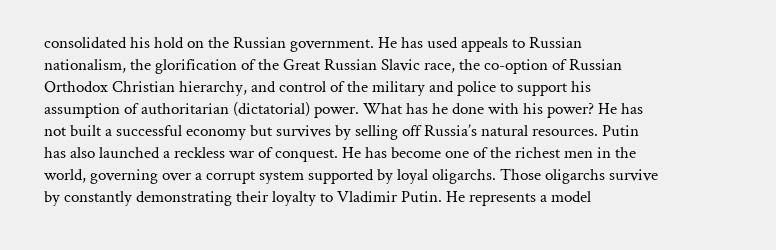consolidated his hold on the Russian government. He has used appeals to Russian nationalism, the glorification of the Great Russian Slavic race, the co-option of Russian Orthodox Christian hierarchy, and control of the military and police to support his assumption of authoritarian (dictatorial) power. What has he done with his power? He has not built a successful economy but survives by selling off Russia’s natural resources. Putin has also launched a reckless war of conquest. He has become one of the richest men in the world, governing over a corrupt system supported by loyal oligarchs. Those oligarchs survive by constantly demonstrating their loyalty to Vladimir Putin. He represents a model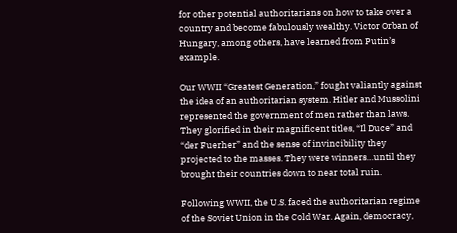for other potential authoritarians on how to take over a country and become fabulously wealthy. Victor Orban of Hungary, among others, have learned from Putin’s example.

Our WWII “Greatest Generation,” fought valiantly against the idea of an authoritarian system. Hitler and Mussolini represented the government of men rather than laws. They glorified in their magnificent titles, “Il Duce” and “der Fuerher” and the sense of invincibility they projected to the masses. They were winners…until they brought their countries down to near total ruin.

Following WWII, the U.S. faced the authoritarian regime of the Soviet Union in the Cold War. Again, democracy,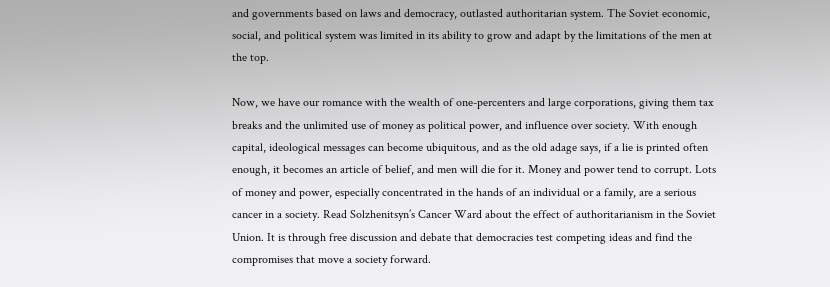and governments based on laws and democracy, outlasted authoritarian system. The Soviet economic, social, and political system was limited in its ability to grow and adapt by the limitations of the men at the top.

Now, we have our romance with the wealth of one-percenters and large corporations, giving them tax breaks and the unlimited use of money as political power, and influence over society. With enough capital, ideological messages can become ubiquitous, and as the old adage says, if a lie is printed often enough, it becomes an article of belief, and men will die for it. Money and power tend to corrupt. Lots of money and power, especially concentrated in the hands of an individual or a family, are a serious cancer in a society. Read Solzhenitsyn’s Cancer Ward about the effect of authoritarianism in the Soviet Union. It is through free discussion and debate that democracies test competing ideas and find the compromises that move a society forward.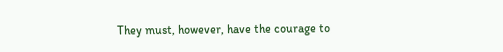They must, however, have the courage to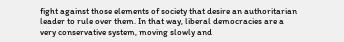fight against those elements of society that desire an authoritarian leader to rule over them. In that way, liberal democracies are a very conservative system, moving slowly and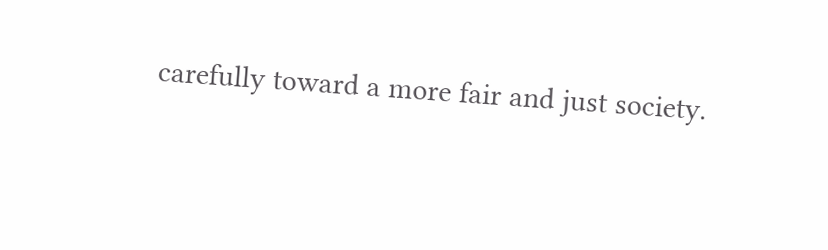carefully toward a more fair and just society.